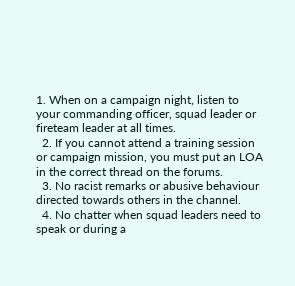1. When on a campaign night, listen to your commanding officer, squad leader or fireteam leader at all times.
  2. If you cannot attend a training session or campaign mission, you must put an LOA in the correct thread on the forums.
  3. No racist remarks or abusive behaviour directed towards others in the channel.
  4. No chatter when squad leaders need to speak or during a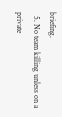briefing.
  5. No team killing unless on a private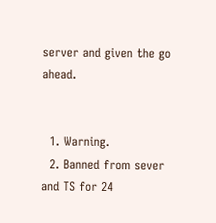server and given the go ahead.


  1. Warning.
  2. Banned from sever and TS for 24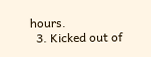hours.
  3. Kicked out of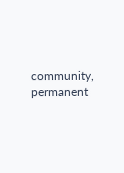community, permanent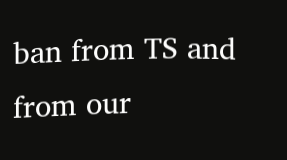ban from TS and from our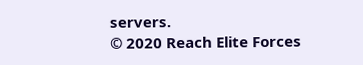servers.
© 2020 Reach Elite Forces